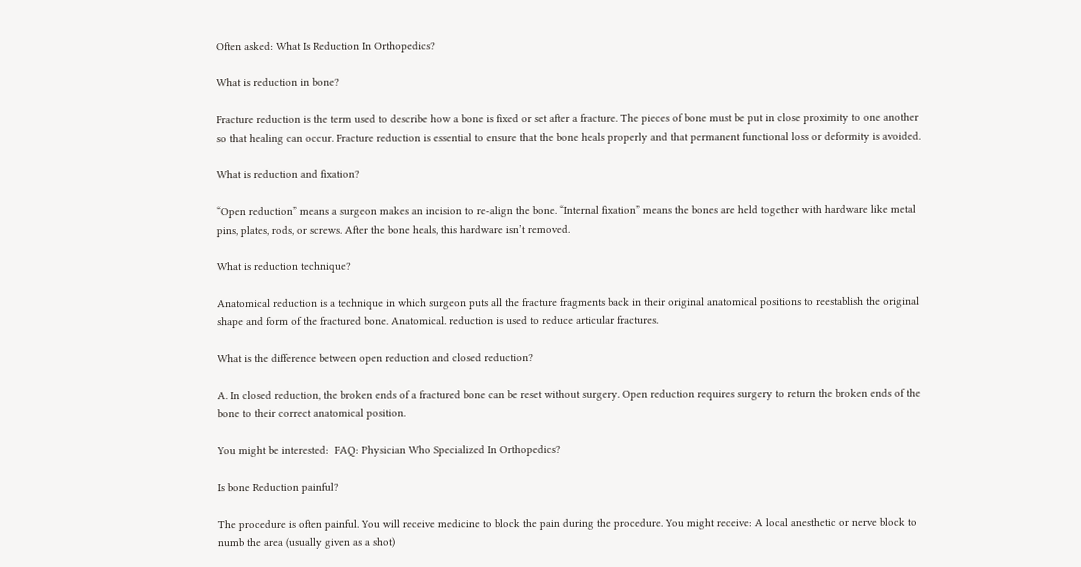Often asked: What Is Reduction In Orthopedics?

What is reduction in bone?

Fracture reduction is the term used to describe how a bone is fixed or set after a fracture. The pieces of bone must be put in close proximity to one another so that healing can occur. Fracture reduction is essential to ensure that the bone heals properly and that permanent functional loss or deformity is avoided.

What is reduction and fixation?

“Open reduction” means a surgeon makes an incision to re-align the bone. “Internal fixation” means the bones are held together with hardware like metal pins, plates, rods, or screws. After the bone heals, this hardware isn’t removed.

What is reduction technique?

Anatomical reduction is a technique in which surgeon puts all the fracture fragments back in their original anatomical positions to reestablish the original shape and form of the fractured bone. Anatomical. reduction is used to reduce articular fractures.

What is the difference between open reduction and closed reduction?

A. In closed reduction, the broken ends of a fractured bone can be reset without surgery. Open reduction requires surgery to return the broken ends of the bone to their correct anatomical position.

You might be interested:  FAQ: Physician Who Specialized In Orthopedics?

Is bone Reduction painful?

The procedure is often painful. You will receive medicine to block the pain during the procedure. You might receive: A local anesthetic or nerve block to numb the area (usually given as a shot)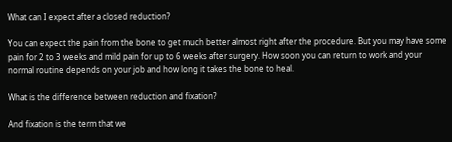What can I expect after a closed reduction?

You can expect the pain from the bone to get much better almost right after the procedure. But you may have some pain for 2 to 3 weeks and mild pain for up to 6 weeks after surgery. How soon you can return to work and your normal routine depends on your job and how long it takes the bone to heal.

What is the difference between reduction and fixation?

And fixation is the term that we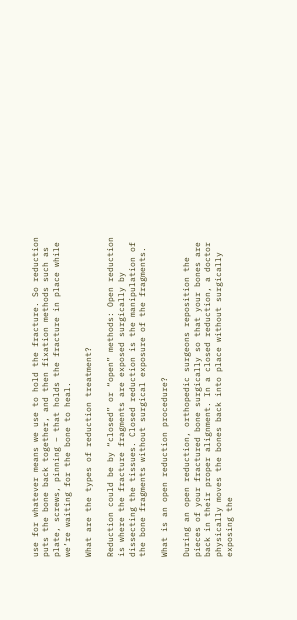use for whatever means we use to hold the fracture. So reduction puts the bone back together, and then fixation methods such as plate, screws, pinning – that holds the fracture in place while we’re waiting for the bone to heal.

What are the types of reduction treatment?

Reduction could be by “closed” or “open” methods: Open reduction is where the fracture fragments are exposed surgically by dissecting the tissues. Closed reduction is the manipulation of the bone fragments without surgical exposure of the fragments.

What is an open reduction procedure?

During an open reduction, orthopedic surgeons reposition the pieces of your fractured bone surgically so that your bones are back in their proper alignment. In a closed reduction, a doctor physically moves the bones back into place without surgically exposing the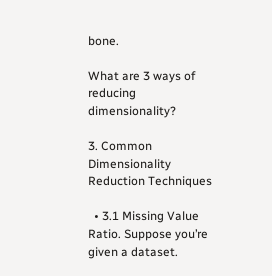bone.

What are 3 ways of reducing dimensionality?

3. Common Dimensionality Reduction Techniques

  • 3.1 Missing Value Ratio. Suppose you’re given a dataset.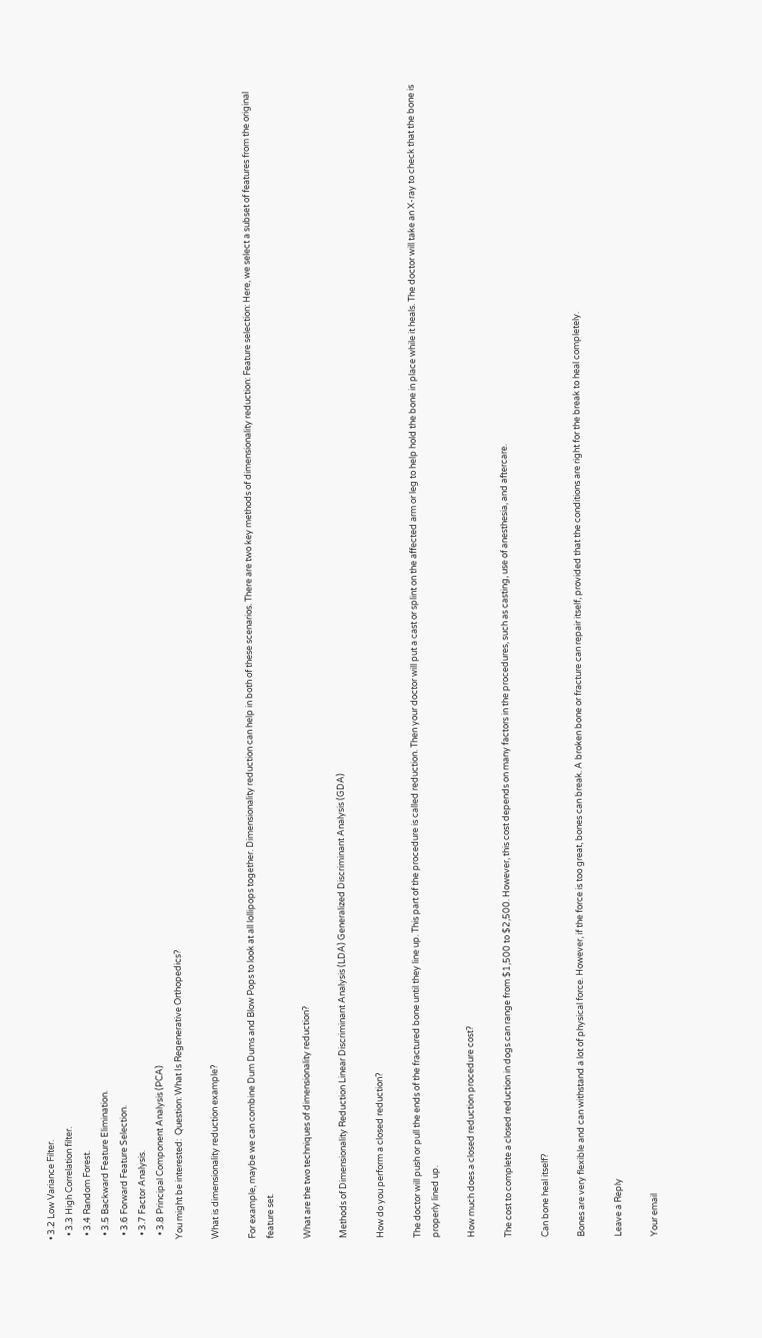• 3.2 Low Variance Filter.
  • 3.3 High Correlation filter.
  • 3.4 Random Forest.
  • 3.5 Backward Feature Elimination.
  • 3.6 Forward Feature Selection.
  • 3.7 Factor Analysis.
  • 3.8 Principal Component Analysis (PCA)
You might be interested:  Question: What Is Regenerative Orthopedics?

What is dimensionality reduction example?

For example, maybe we can combine Dum Dums and Blow Pops to look at all lollipops together. Dimensionality reduction can help in both of these scenarios. There are two key methods of dimensionality reduction: Feature selection: Here, we select a subset of features from the original feature set.

What are the two techniques of dimensionality reduction?

Methods of Dimensionality Reduction Linear Discriminant Analysis (LDA) Generalized Discriminant Analysis (GDA)

How do you perform a closed reduction?

The doctor will push or pull the ends of the fractured bone until they line up. This part of the procedure is called reduction. Then your doctor will put a cast or splint on the affected arm or leg to help hold the bone in place while it heals. The doctor will take an X-ray to check that the bone is properly lined up.

How much does a closed reduction procedure cost?

The cost to complete a closed reduction in dogs can range from $1,500 to $2,500. However, this cost depends on many factors in the procedures, such as casting, use of anesthesia, and aftercare.

Can bone heal itself?

Bones are very flexible and can withstand a lot of physical force. However, if the force is too great, bones can break. A broken bone or fracture can repair itself, provided that the conditions are right for the break to heal completely.

Leave a Reply

Your email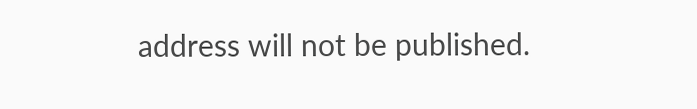address will not be published.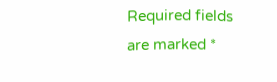Required fields are marked *